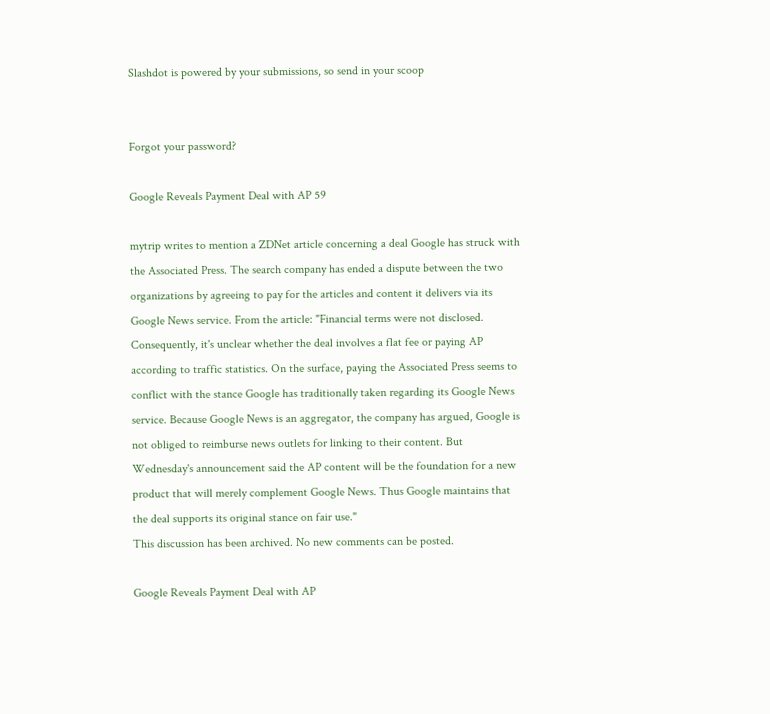Slashdot is powered by your submissions, so send in your scoop


Forgot your password?

Google Reveals Payment Deal with AP 59

mytrip writes to mention a ZDNet article concerning a deal Google has struck with the Associated Press. The search company has ended a dispute between the two organizations by agreeing to pay for the articles and content it delivers via its Google News service. From the article: "Financial terms were not disclosed. Consequently, it's unclear whether the deal involves a flat fee or paying AP according to traffic statistics. On the surface, paying the Associated Press seems to conflict with the stance Google has traditionally taken regarding its Google News service. Because Google News is an aggregator, the company has argued, Google is not obliged to reimburse news outlets for linking to their content. But Wednesday's announcement said the AP content will be the foundation for a new product that will merely complement Google News. Thus Google maintains that the deal supports its original stance on fair use."
This discussion has been archived. No new comments can be posted.

Google Reveals Payment Deal with AP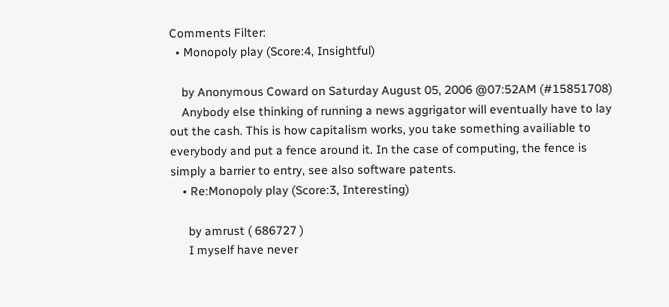Comments Filter:
  • Monopoly play (Score:4, Insightful)

    by Anonymous Coward on Saturday August 05, 2006 @07:52AM (#15851708)
    Anybody else thinking of running a news aggrigator will eventually have to lay out the cash. This is how capitalism works, you take something availiable to everybody and put a fence around it. In the case of computing, the fence is simply a barrier to entry, see also software patents.
    • Re:Monopoly play (Score:3, Interesting)

      by amrust ( 686727 )
      I myself have never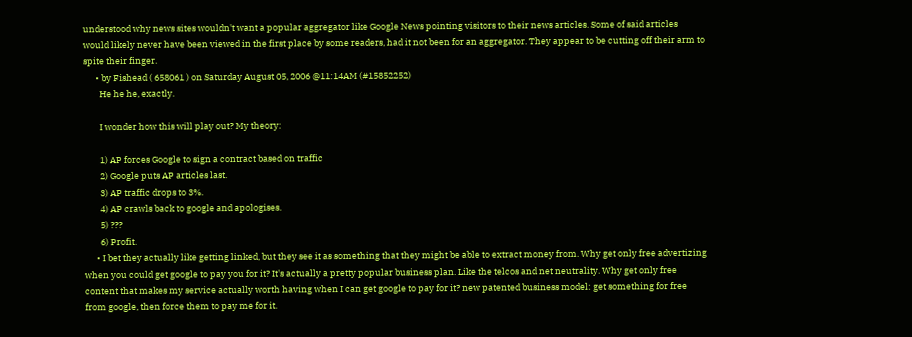understood why news sites wouldn't want a popular aggregator like Google News pointing visitors to their news articles. Some of said articles would likely never have been viewed in the first place by some readers, had it not been for an aggregator. They appear to be cutting off their arm to spite their finger.
      • by Fishead ( 658061 ) on Saturday August 05, 2006 @11:14AM (#15852252)
        He he he, exactly.

        I wonder how this will play out? My theory:

        1) AP forces Google to sign a contract based on traffic
        2) Google puts AP articles last.
        3) AP traffic drops to 3%.
        4) AP crawls back to google and apologises.
        5) ???
        6) Profit.
      • I bet they actually like getting linked, but they see it as something that they might be able to extract money from. Why get only free advertizing when you could get google to pay you for it? It's actually a pretty popular business plan. Like the telcos and net neutrality. Why get only free content that makes my service actually worth having when I can get google to pay for it? new patented business model: get something for free from google, then force them to pay me for it.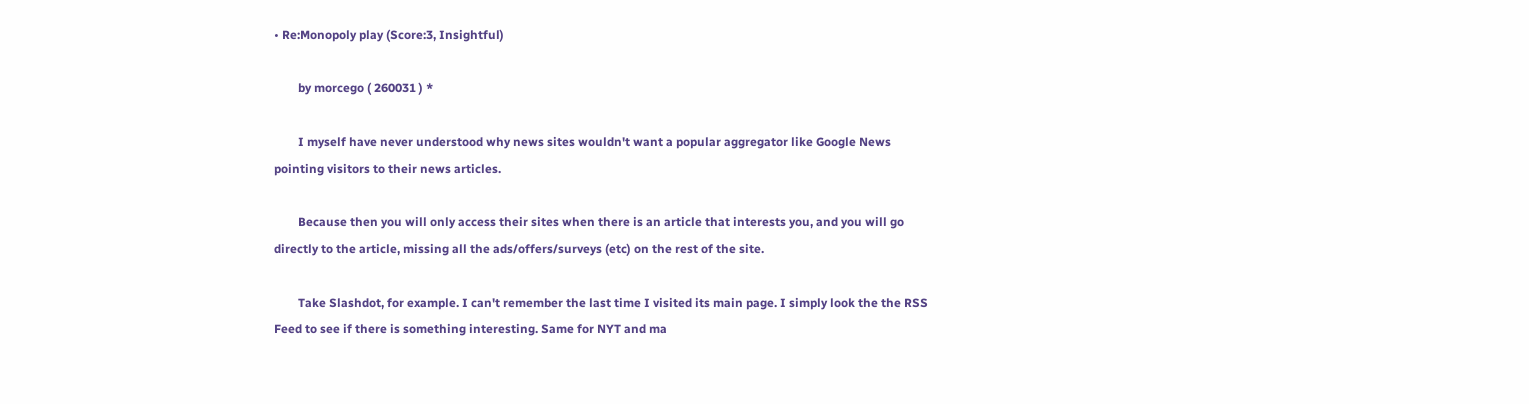• Re:Monopoly play (Score:3, Insightful)

        by morcego ( 260031 ) *

        I myself have never understood why news sites wouldn't want a popular aggregator like Google News pointing visitors to their news articles.

        Because then you will only access their sites when there is an article that interests you, and you will go directly to the article, missing all the ads/offers/surveys (etc) on the rest of the site.

        Take Slashdot, for example. I can't remember the last time I visited its main page. I simply look the the RSS Feed to see if there is something interesting. Same for NYT and ma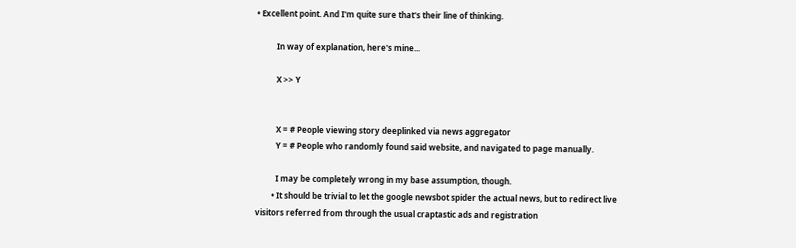• Excellent point. And I'm quite sure that's their line of thinking.

          In way of explanation, here's mine...

          X >> Y


          X = # People viewing story deeplinked via news aggregator
          Y = # People who randomly found said website, and navigated to page manually.

          I may be completely wrong in my base assumption, though.
        • It should be trivial to let the google newsbot spider the actual news, but to redirect live visitors referred from through the usual craptastic ads and registration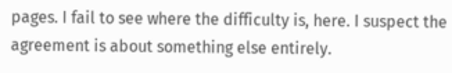pages. I fail to see where the difficulty is, here. I suspect the agreement is about something else entirely.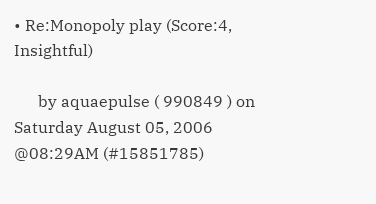• Re:Monopoly play (Score:4, Insightful)

      by aquaepulse ( 990849 ) on Saturday August 05, 2006 @08:29AM (#15851785)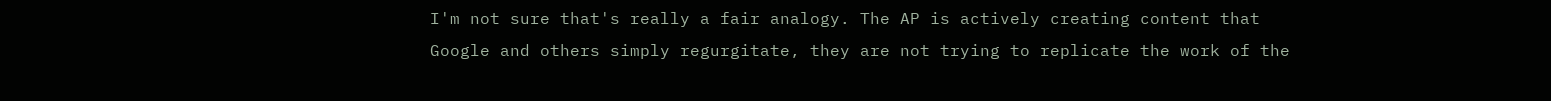I'm not sure that's really a fair analogy. The AP is actively creating content that Google and others simply regurgitate, they are not trying to replicate the work of the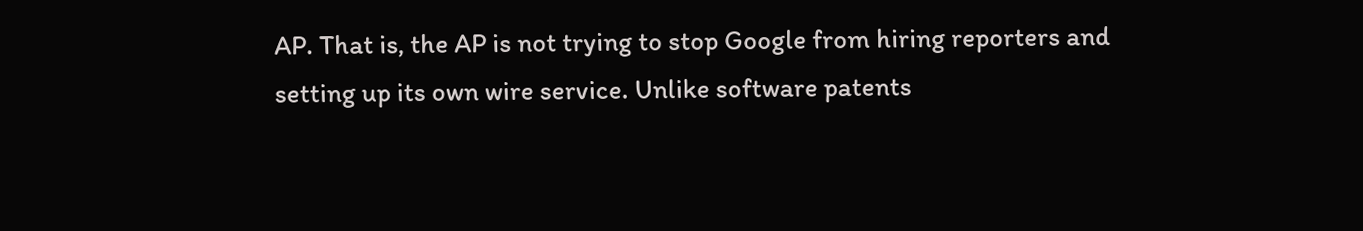AP. That is, the AP is not trying to stop Google from hiring reporters and setting up its own wire service. Unlike software patents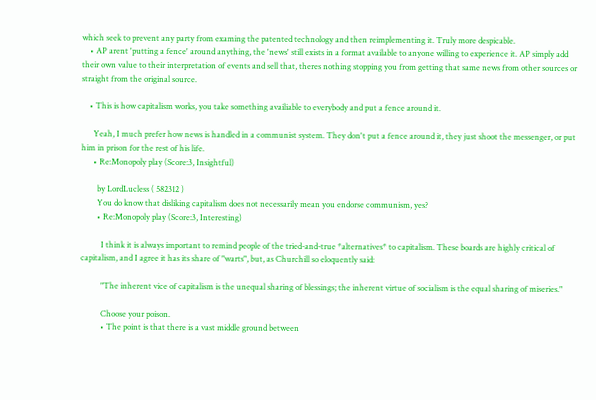which seek to prevent any party from examing the patented technology and then reimplementing it. Truly more despicable.
    • AP arent 'putting a fence' around anything, the 'news' still exists in a format available to anyone willing to experience it. AP simply add their own value to their interpretation of events and sell that, theres nothing stopping you from getting that same news from other sources or straight from the original source.

    • This is how capitalism works, you take something availiable to everybody and put a fence around it.

      Yeah, I much prefer how news is handled in a communist system. They don't put a fence around it, they just shoot the messenger, or put him in prison for the rest of his life.
      • Re:Monopoly play (Score:3, Insightful)

        by LordLucless ( 582312 )
        You do know that disliking capitalism does not necessarily mean you endorse communism, yes?
        • Re:Monopoly play (Score:3, Interesting)

          I think it is always important to remind people of the tried-and-true *alternatives* to capitalism. These boards are highly critical of capitalism, and I agree it has its share of "warts", but, as Churchill so eloquently said:

          "The inherent vice of capitalism is the unequal sharing of blessings; the inherent virtue of socialism is the equal sharing of miseries."

          Choose your poison.
          • The point is that there is a vast middle ground between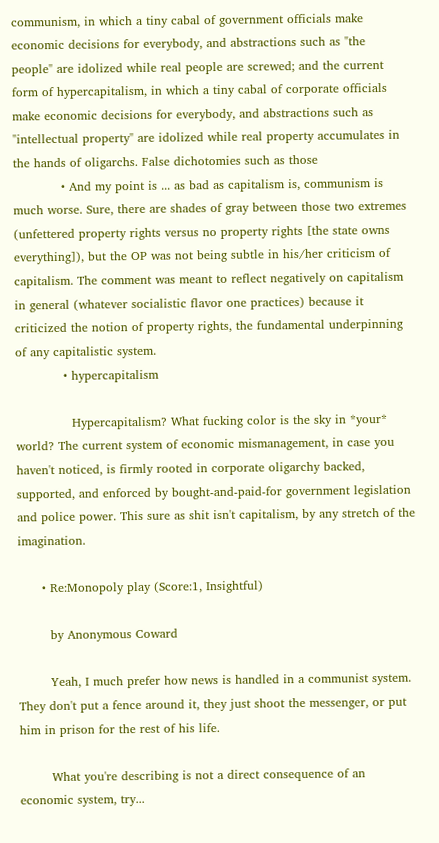communism, in which a tiny cabal of government officials make economic decisions for everybody, and abstractions such as "the people" are idolized while real people are screwed; and the current form of hypercapitalism, in which a tiny cabal of corporate officials make economic decisions for everybody, and abstractions such as "intellectual property" are idolized while real property accumulates in the hands of oligarchs. False dichotomies such as those
            • And my point is ... as bad as capitalism is, communism is much worse. Sure, there are shades of gray between those two extremes (unfettered property rights versus no property rights [the state owns everything]), but the OP was not being subtle in his/her criticism of capitalism. The comment was meant to reflect negatively on capitalism in general (whatever socialistic flavor one practices) because it criticized the notion of property rights, the fundamental underpinning of any capitalistic system.
            • hypercapitalism

              Hypercapitalism? What fucking color is the sky in *your* world? The current system of economic mismanagement, in case you haven't noticed, is firmly rooted in corporate oligarchy backed, supported, and enforced by bought-and-paid-for government legislation and police power. This sure as shit isn't capitalism, by any stretch of the imagination.

      • Re:Monopoly play (Score:1, Insightful)

        by Anonymous Coward

        Yeah, I much prefer how news is handled in a communist system. They don't put a fence around it, they just shoot the messenger, or put him in prison for the rest of his life.

        What you're describing is not a direct consequence of an economic system, try...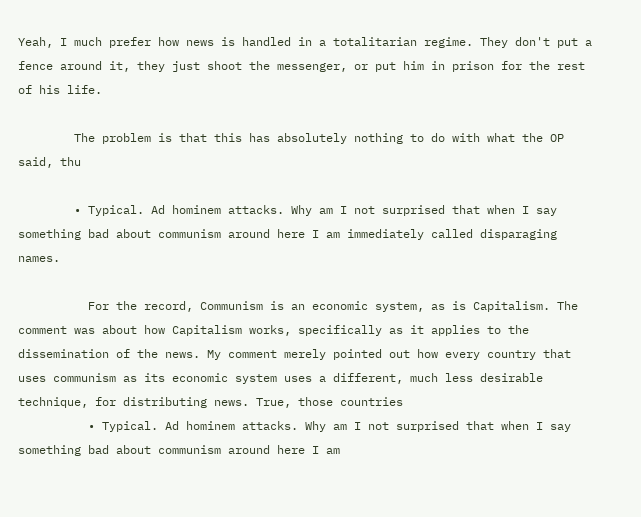Yeah, I much prefer how news is handled in a totalitarian regime. They don't put a fence around it, they just shoot the messenger, or put him in prison for the rest of his life.

        The problem is that this has absolutely nothing to do with what the OP said, thu

        • Typical. Ad hominem attacks. Why am I not surprised that when I say something bad about communism around here I am immediately called disparaging names.

          For the record, Communism is an economic system, as is Capitalism. The comment was about how Capitalism works, specifically as it applies to the dissemination of the news. My comment merely pointed out how every country that uses communism as its economic system uses a different, much less desirable technique, for distributing news. True, those countries
          • Typical. Ad hominem attacks. Why am I not surprised that when I say something bad about communism around here I am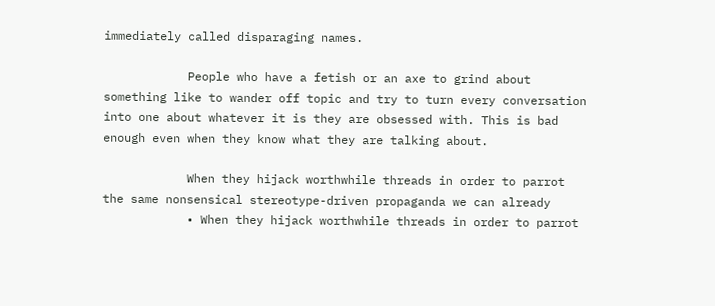immediately called disparaging names.

            People who have a fetish or an axe to grind about something like to wander off topic and try to turn every conversation into one about whatever it is they are obsessed with. This is bad enough even when they know what they are talking about.

            When they hijack worthwhile threads in order to parrot the same nonsensical stereotype-driven propaganda we can already
            • When they hijack worthwhile threads in order to parrot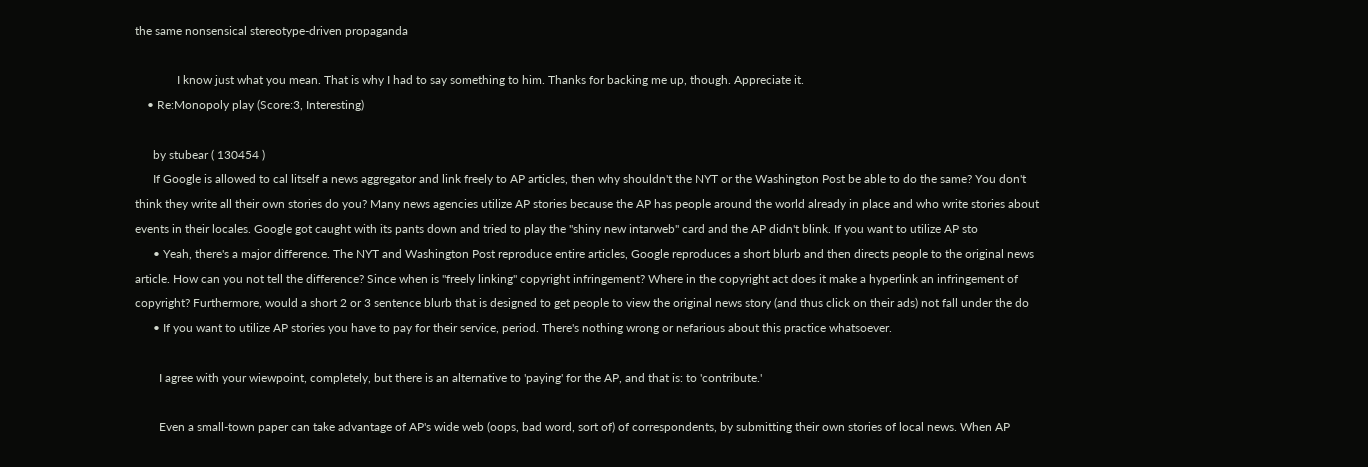the same nonsensical stereotype-driven propaganda

              I know just what you mean. That is why I had to say something to him. Thanks for backing me up, though. Appreciate it.
    • Re:Monopoly play (Score:3, Interesting)

      by stubear ( 130454 )
      If Google is allowed to cal litself a news aggregator and link freely to AP articles, then why shouldn't the NYT or the Washington Post be able to do the same? You don't think they write all their own stories do you? Many news agencies utilize AP stories because the AP has people around the world already in place and who write stories about events in their locales. Google got caught with its pants down and tried to play the "shiny new intarweb" card and the AP didn't blink. If you want to utilize AP sto
      • Yeah, there's a major difference. The NYT and Washington Post reproduce entire articles, Google reproduces a short blurb and then directs people to the original news article. How can you not tell the difference? Since when is "freely linking" copyright infringement? Where in the copyright act does it make a hyperlink an infringement of copyright? Furthermore, would a short 2 or 3 sentence blurb that is designed to get people to view the original news story (and thus click on their ads) not fall under the do
      • If you want to utilize AP stories you have to pay for their service, period. There's nothing wrong or nefarious about this practice whatsoever.

        I agree with your wiewpoint, completely, but there is an alternative to 'paying' for the AP, and that is: to 'contribute.'

        Even a small-town paper can take advantage of AP's wide web (oops, bad word, sort of) of correspondents, by submitting their own stories of local news. When AP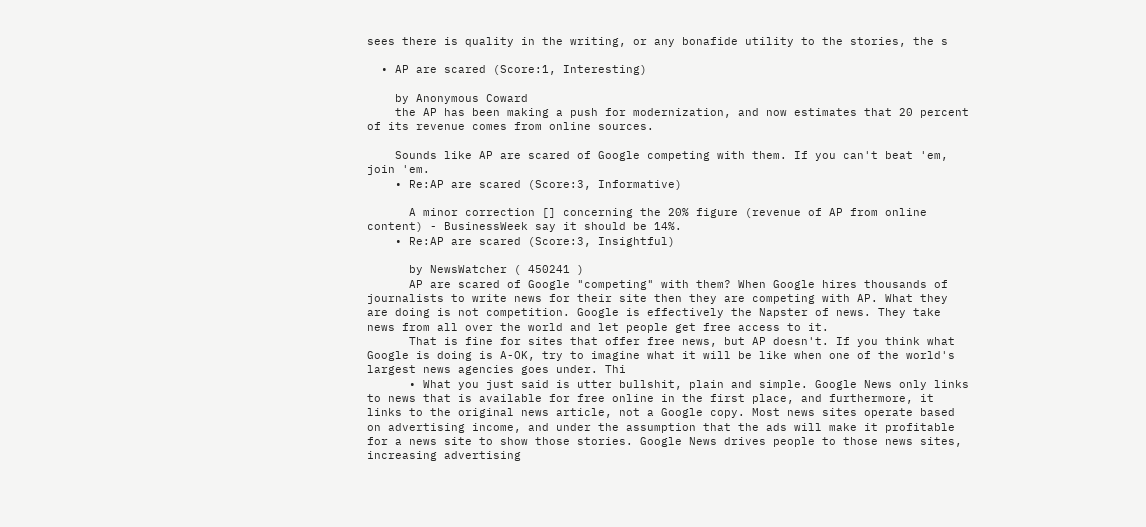sees there is quality in the writing, or any bonafide utility to the stories, the s

  • AP are scared (Score:1, Interesting)

    by Anonymous Coward
    the AP has been making a push for modernization, and now estimates that 20 percent of its revenue comes from online sources.

    Sounds like AP are scared of Google competing with them. If you can't beat 'em, join 'em.
    • Re:AP are scared (Score:3, Informative)

      A minor correction [] concerning the 20% figure (revenue of AP from online content) - BusinessWeek say it should be 14%.
    • Re:AP are scared (Score:3, Insightful)

      by NewsWatcher ( 450241 )
      AP are scared of Google "competing" with them? When Google hires thousands of journalists to write news for their site then they are competing with AP. What they are doing is not competition. Google is effectively the Napster of news. They take news from all over the world and let people get free access to it.
      That is fine for sites that offer free news, but AP doesn't. If you think what Google is doing is A-OK, try to imagine what it will be like when one of the world's largest news agencies goes under. Thi
      • What you just said is utter bullshit, plain and simple. Google News only links to news that is available for free online in the first place, and furthermore, it links to the original news article, not a Google copy. Most news sites operate based on advertising income, and under the assumption that the ads will make it profitable for a news site to show those stories. Google News drives people to those news sites, increasing advertising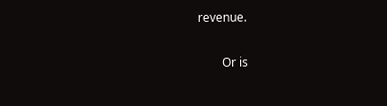revenue.

        Or is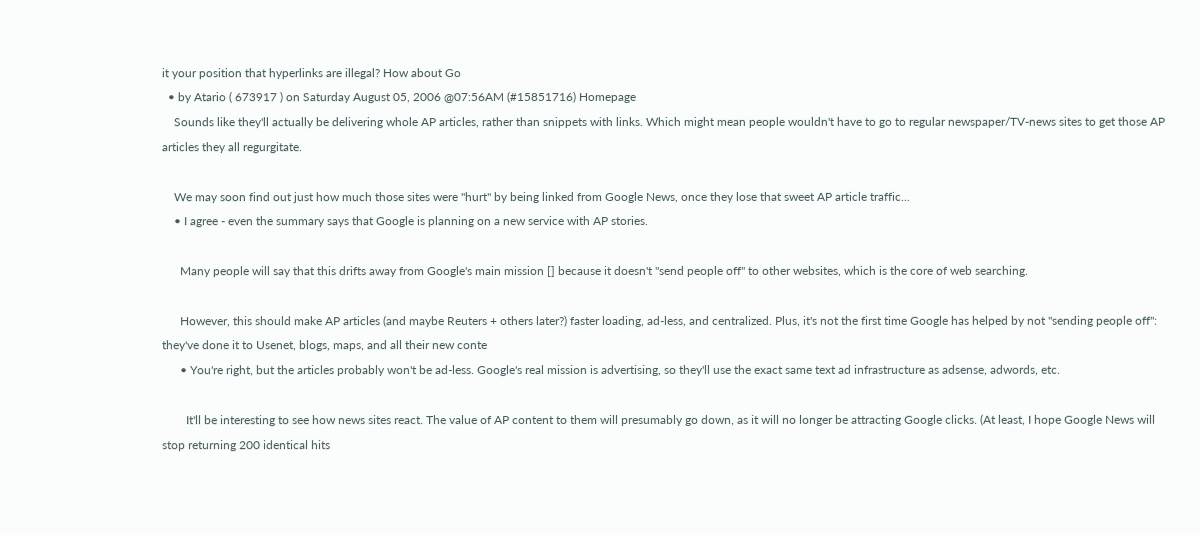it your position that hyperlinks are illegal? How about Go
  • by Atario ( 673917 ) on Saturday August 05, 2006 @07:56AM (#15851716) Homepage
    Sounds like they'll actually be delivering whole AP articles, rather than snippets with links. Which might mean people wouldn't have to go to regular newspaper/TV-news sites to get those AP articles they all regurgitate.

    We may soon find out just how much those sites were "hurt" by being linked from Google News, once they lose that sweet AP article traffic...
    • I agree - even the summary says that Google is planning on a new service with AP stories.

      Many people will say that this drifts away from Google's main mission [] because it doesn't "send people off" to other websites, which is the core of web searching.

      However, this should make AP articles (and maybe Reuters + others later?) faster loading, ad-less, and centralized. Plus, it's not the first time Google has helped by not "sending people off": they've done it to Usenet, blogs, maps, and all their new conte
      • You're right, but the articles probably won't be ad-less. Google's real mission is advertising, so they'll use the exact same text ad infrastructure as adsense, adwords, etc.

        It'll be interesting to see how news sites react. The value of AP content to them will presumably go down, as it will no longer be attracting Google clicks. (At least, I hope Google News will stop returning 200 identical hits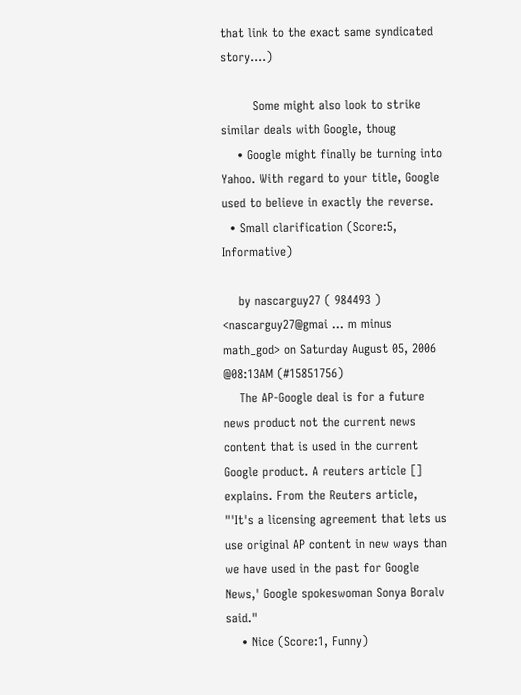that link to the exact same syndicated story....)

        Some might also look to strike similar deals with Google, thoug
    • Google might finally be turning into Yahoo. With regard to your title, Google used to believe in exactly the reverse.
  • Small clarification (Score:5, Informative)

    by nascarguy27 ( 984493 ) <nascarguy27@gmai ... m minus math_god> on Saturday August 05, 2006 @08:13AM (#15851756)
    The AP-Google deal is for a future news product not the current news content that is used in the current Google product. A reuters article [] explains. From the Reuters article, "'It's a licensing agreement that lets us use original AP content in new ways than we have used in the past for Google News,' Google spokeswoman Sonya Boralv said."
    • Nice (Score:1, Funny)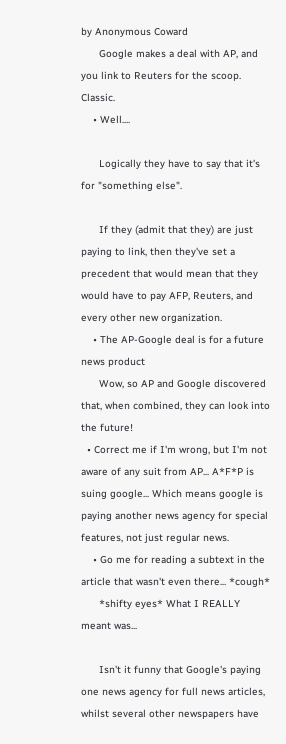by Anonymous Coward
      Google makes a deal with AP, and you link to Reuters for the scoop. Classic.
    • Well....

      Logically they have to say that it's for "something else".

      If they (admit that they) are just paying to link, then they've set a precedent that would mean that they would have to pay AFP, Reuters, and every other new organization.
    • The AP-Google deal is for a future news product
      Wow, so AP and Google discovered that, when combined, they can look into the future!
  • Correct me if I'm wrong, but I'm not aware of any suit from AP... A*F*P is suing google... Which means google is paying another news agency for special features, not just regular news.
    • Go me for reading a subtext in the article that wasn't even there... *cough*
      *shifty eyes* What I REALLY meant was...

      Isn't it funny that Google's paying one news agency for full news articles, whilst several other newspapers have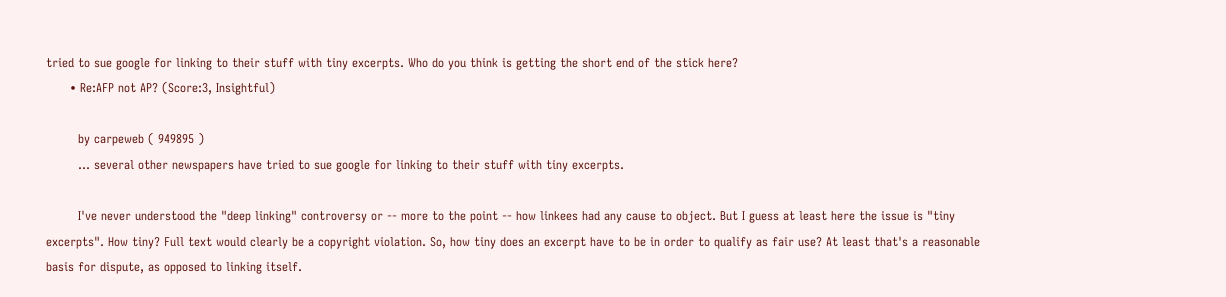tried to sue google for linking to their stuff with tiny excerpts. Who do you think is getting the short end of the stick here?
      • Re:AFP not AP? (Score:3, Insightful)

        by carpeweb ( 949895 )
        ... several other newspapers have tried to sue google for linking to their stuff with tiny excerpts.

        I've never understood the "deep linking" controversy or -- more to the point -- how linkees had any cause to object. But I guess at least here the issue is "tiny excerpts". How tiny? Full text would clearly be a copyright violation. So, how tiny does an excerpt have to be in order to qualify as fair use? At least that's a reasonable basis for dispute, as opposed to linking itself.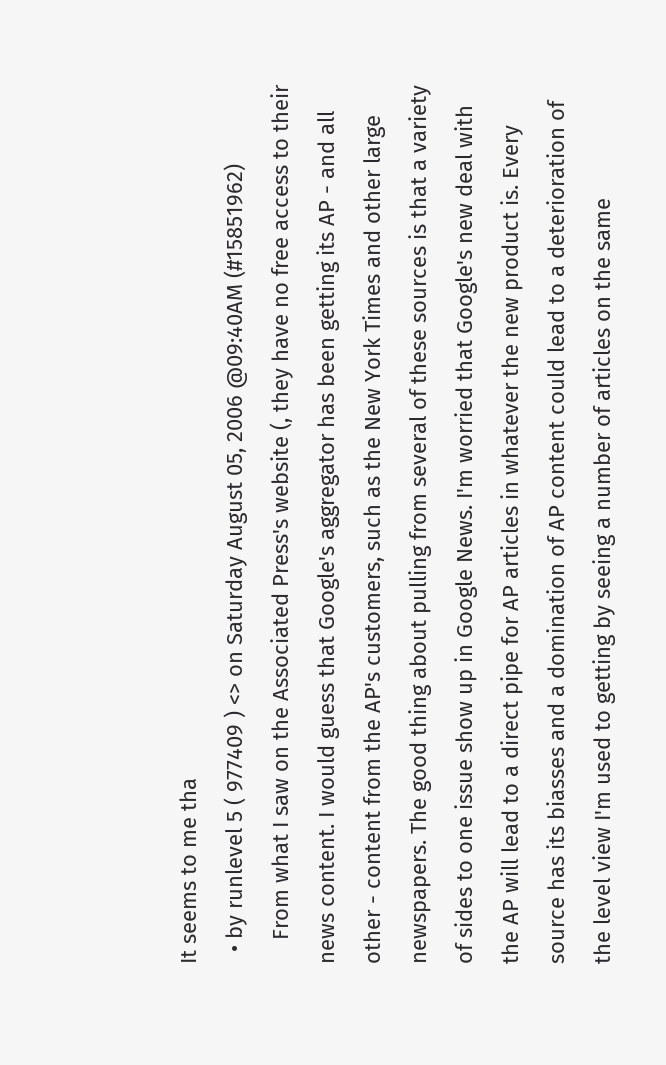It seems to me tha
  • by runlevel 5 ( 977409 ) <> on Saturday August 05, 2006 @09:40AM (#15851962)
    From what I saw on the Associated Press's website (, they have no free access to their news content. I would guess that Google's aggregator has been getting its AP - and all other - content from the AP's customers, such as the New York Times and other large newspapers. The good thing about pulling from several of these sources is that a variety of sides to one issue show up in Google News. I'm worried that Google's new deal with the AP will lead to a direct pipe for AP articles in whatever the new product is. Every source has its biasses and a domination of AP content could lead to a deterioration of the level view I'm used to getting by seeing a number of articles on the same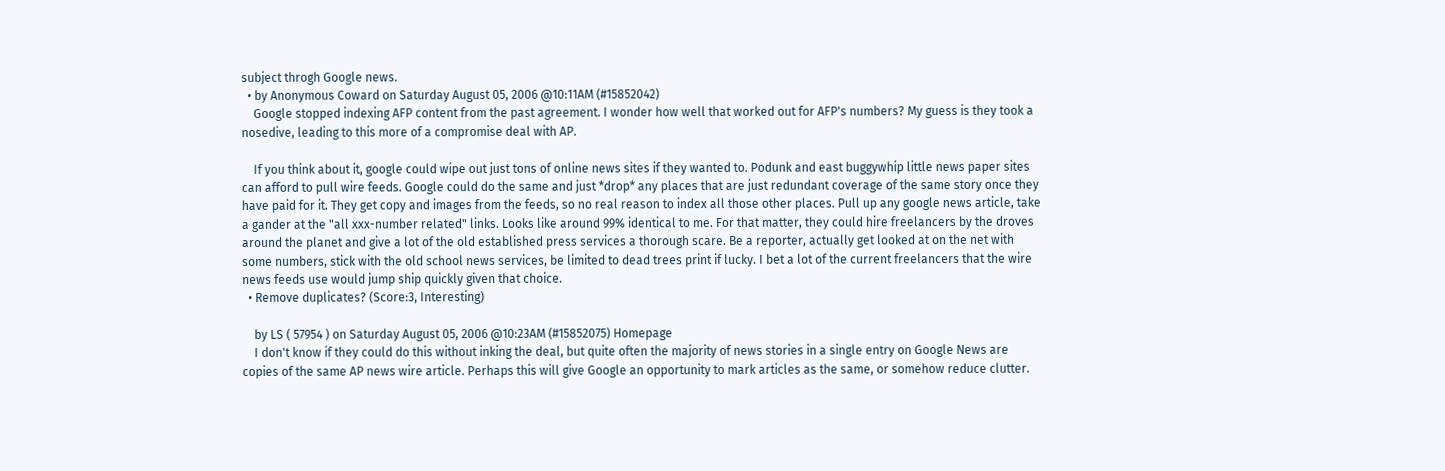subject throgh Google news.
  • by Anonymous Coward on Saturday August 05, 2006 @10:11AM (#15852042)
    Google stopped indexing AFP content from the past agreement. I wonder how well that worked out for AFP's numbers? My guess is they took a nosedive, leading to this more of a compromise deal with AP.

    If you think about it, google could wipe out just tons of online news sites if they wanted to. Podunk and east buggywhip little news paper sites can afford to pull wire feeds. Google could do the same and just *drop* any places that are just redundant coverage of the same story once they have paid for it. They get copy and images from the feeds, so no real reason to index all those other places. Pull up any google news article, take a gander at the "all xxx-number related" links. Looks like around 99% identical to me. For that matter, they could hire freelancers by the droves around the planet and give a lot of the old established press services a thorough scare. Be a reporter, actually get looked at on the net with some numbers, stick with the old school news services, be limited to dead trees print if lucky. I bet a lot of the current freelancers that the wire news feeds use would jump ship quickly given that choice.
  • Remove duplicates? (Score:3, Interesting)

    by LS ( 57954 ) on Saturday August 05, 2006 @10:23AM (#15852075) Homepage
    I don't know if they could do this without inking the deal, but quite often the majority of news stories in a single entry on Google News are copies of the same AP news wire article. Perhaps this will give Google an opportunity to mark articles as the same, or somehow reduce clutter.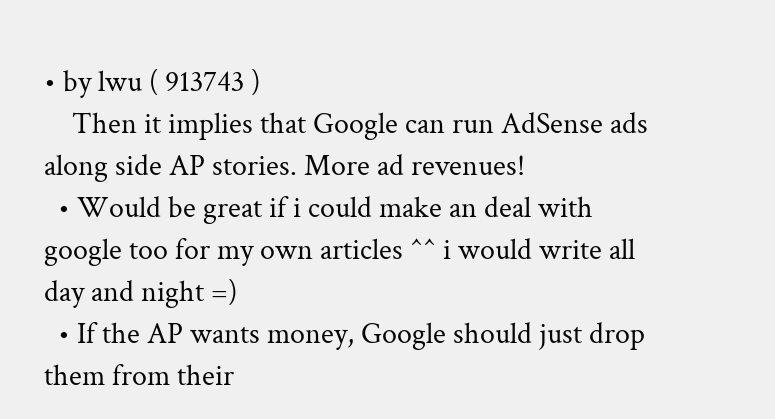• by lwu ( 913743 )
    Then it implies that Google can run AdSense ads along side AP stories. More ad revenues!
  • Would be great if i could make an deal with google too for my own articles ^^ i would write all day and night =)
  • If the AP wants money, Google should just drop them from their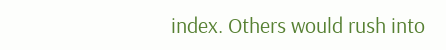index. Others would rush into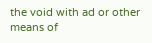the void with ad or other means of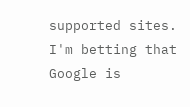supported sites. I'm betting that Google is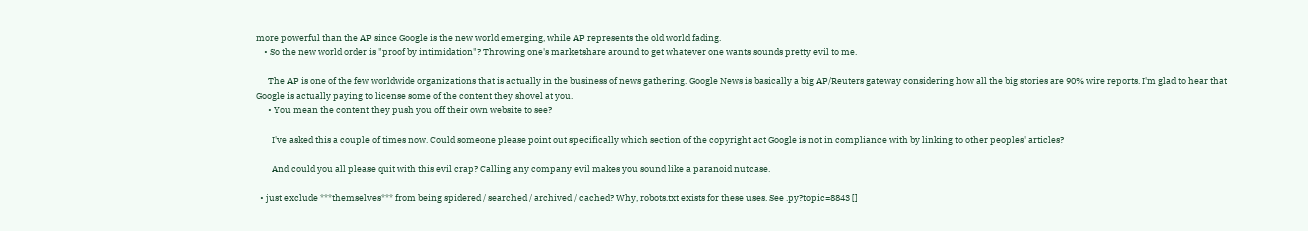more powerful than the AP since Google is the new world emerging, while AP represents the old world fading.
    • So the new world order is "proof by intimidation"? Throwing one's marketshare around to get whatever one wants sounds pretty evil to me.

      The AP is one of the few worldwide organizations that is actually in the business of news gathering. Google News is basically a big AP/Reuters gateway considering how all the big stories are 90% wire reports. I'm glad to hear that Google is actually paying to license some of the content they shovel at you.
      • You mean the content they push you off their own website to see?

        I've asked this a couple of times now. Could someone please point out specifically which section of the copyright act Google is not in compliance with by linking to other peoples' articles?

        And could you all please quit with this evil crap? Calling any company evil makes you sound like a paranoid nutcase.

  • just exclude ***themselves*** from being spidered / searched / archived / cached? Why, robots.txt exists for these uses. See .py?topic=8843 []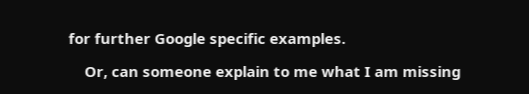for further Google specific examples.

    Or, can someone explain to me what I am missing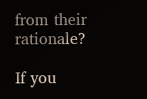from their rationale?

If you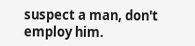suspect a man, don't employ him.